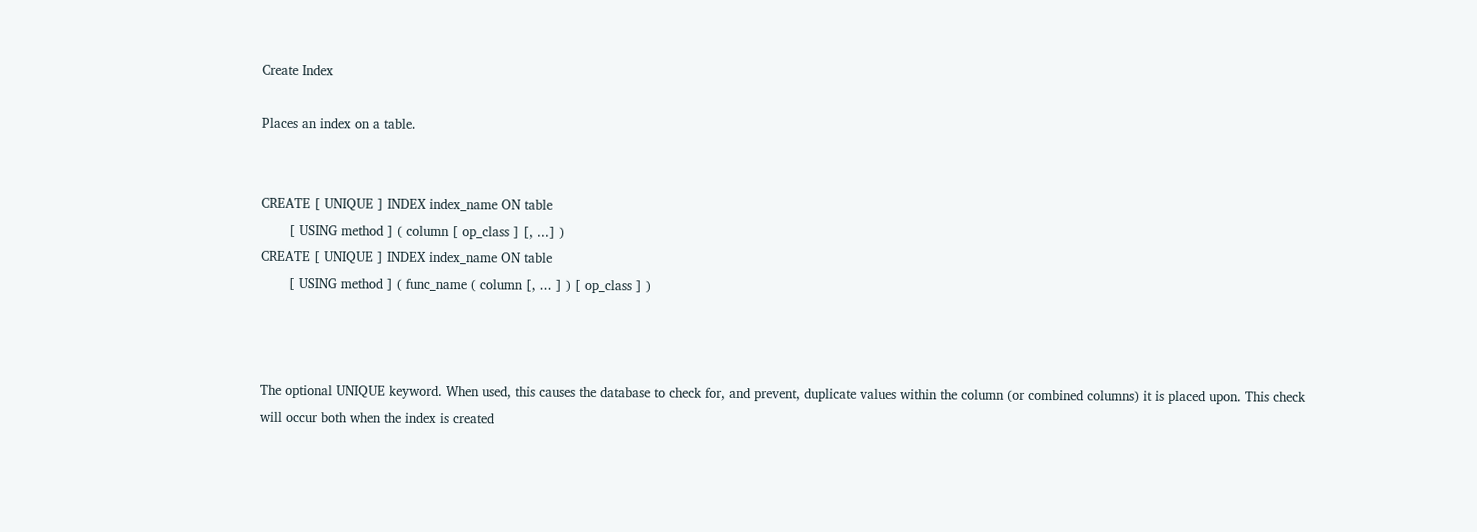Create Index

Places an index on a table.


CREATE [ UNIQUE ] INDEX index_name ON table
       [ USING method ] ( column [ op_class ] [, ...] )
CREATE [ UNIQUE ] INDEX index_name ON table
       [ USING method ] ( func_name ( column [, ... ] ) [ op_class ] )



The optional UNIQUE keyword. When used, this causes the database to check for, and prevent, duplicate values within the column (or combined columns) it is placed upon. This check will occur both when the index is created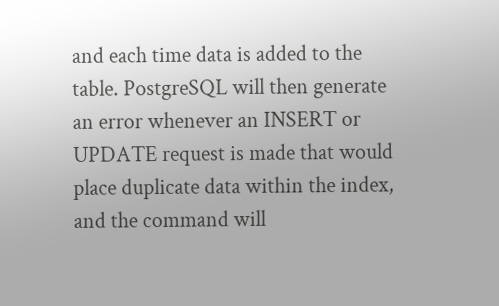and each time data is added to the table. PostgreSQL will then generate an error whenever an INSERT or UPDATE request is made that would place duplicate data within the index, and the command will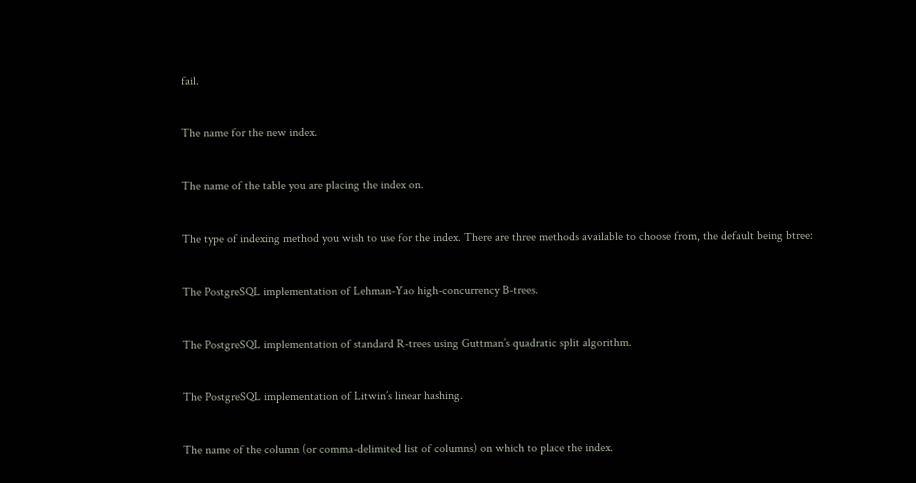fail.


The name for the new index.


The name of the table you are placing the index on.


The type of indexing method you wish to use for the index. There are three methods available to choose from, the default being btree:


The PostgreSQL implementation of Lehman-Yao high-concurrency B-trees.


The PostgreSQL implementation of standard R-trees using Guttman’s quadratic split algorithm.


The PostgreSQL implementation of Litwin’s linear hashing.


The name of the column (or comma-delimited list of columns) on which to place the index.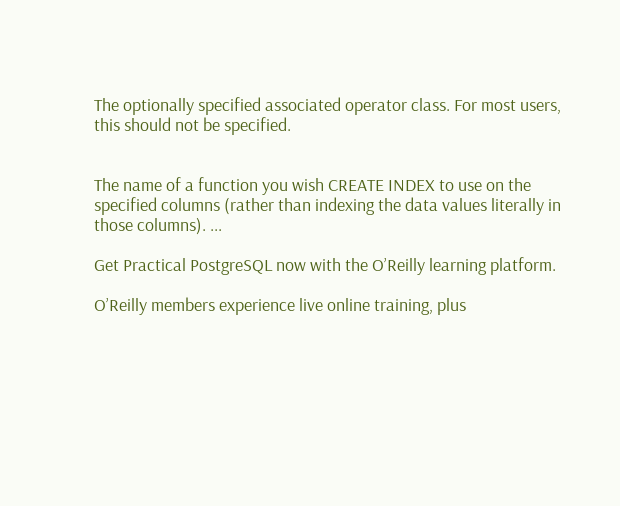The optionally specified associated operator class. For most users, this should not be specified.


The name of a function you wish CREATE INDEX to use on the specified columns (rather than indexing the data values literally in those columns). ...

Get Practical PostgreSQL now with the O’Reilly learning platform.

O’Reilly members experience live online training, plus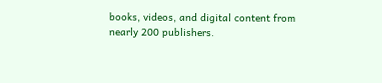books, videos, and digital content from nearly 200 publishers.